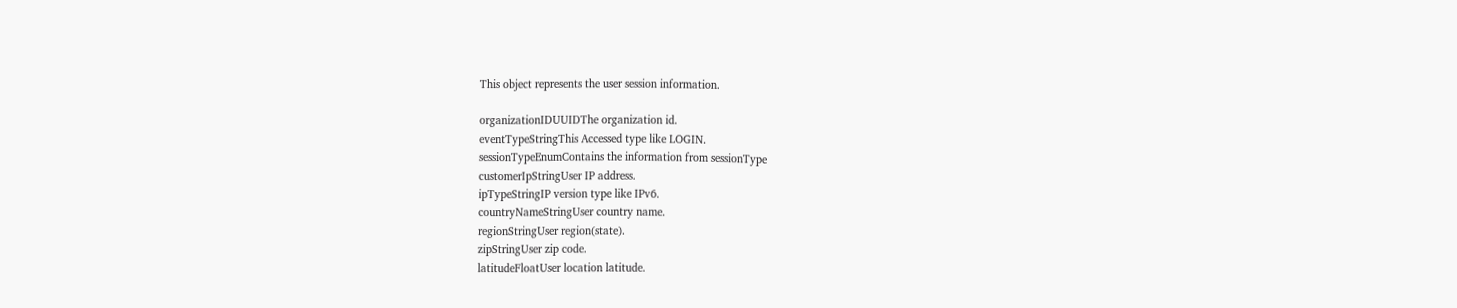This object represents the user session information.

organizationIDUUIDThe organization id.
eventTypeStringThis Accessed type like LOGIN.
sessionTypeEnumContains the information from sessionType
customerIpStringUser IP address.
ipTypeStringIP version type like IPv6.
countryNameStringUser country name.
regionStringUser region(state).
zipStringUser zip code.
latitudeFloatUser location latitude.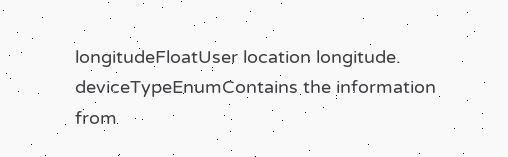longitudeFloatUser location longitude.
deviceTypeEnumContains the information from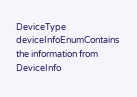DeviceType
deviceInfoEnumContains the information from DeviceInfo